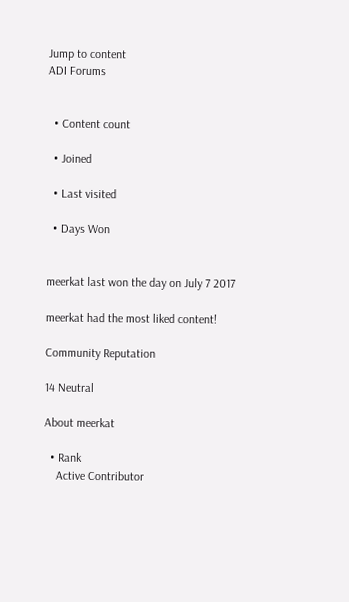Jump to content
ADI Forums


  • Content count

  • Joined

  • Last visited

  • Days Won


meerkat last won the day on July 7 2017

meerkat had the most liked content!

Community Reputation

14 Neutral

About meerkat

  • Rank
    Active Contributor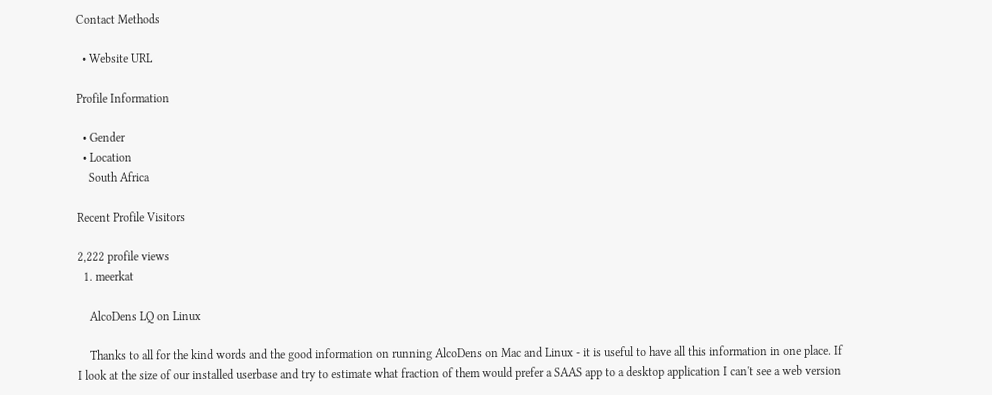Contact Methods

  • Website URL

Profile Information

  • Gender
  • Location
    South Africa

Recent Profile Visitors

2,222 profile views
  1. meerkat

    AlcoDens LQ on Linux

    Thanks to all for the kind words and the good information on running AlcoDens on Mac and Linux - it is useful to have all this information in one place. If I look at the size of our installed userbase and try to estimate what fraction of them would prefer a SAAS app to a desktop application I can't see a web version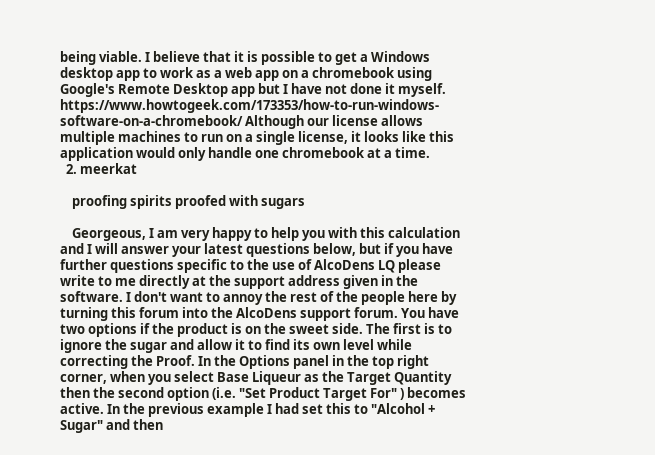being viable. I believe that it is possible to get a Windows desktop app to work as a web app on a chromebook using Google's Remote Desktop app but I have not done it myself. https://www.howtogeek.com/173353/how-to-run-windows-software-on-a-chromebook/ Although our license allows multiple machines to run on a single license, it looks like this application would only handle one chromebook at a time.
  2. meerkat

    proofing spirits proofed with sugars

    Georgeous, I am very happy to help you with this calculation and I will answer your latest questions below, but if you have further questions specific to the use of AlcoDens LQ please write to me directly at the support address given in the software. I don't want to annoy the rest of the people here by turning this forum into the AlcoDens support forum. You have two options if the product is on the sweet side. The first is to ignore the sugar and allow it to find its own level while correcting the Proof. In the Options panel in the top right corner, when you select Base Liqueur as the Target Quantity then the second option (i.e. "Set Product Target For" ) becomes active. In the previous example I had set this to "Alcohol + Sugar" and then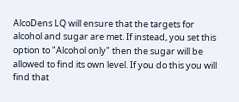AlcoDens LQ will ensure that the targets for alcohol and sugar are met. If instead, you set this option to "Alcohol only" then the sugar will be allowed to find its own level. If you do this you will find that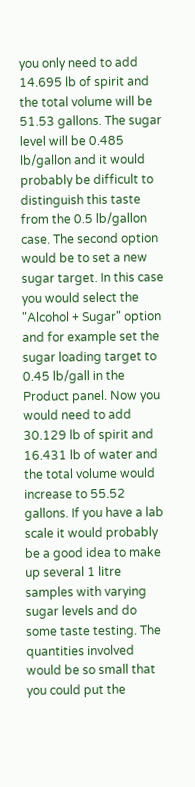you only need to add 14.695 lb of spirit and the total volume will be 51.53 gallons. The sugar level will be 0.485 lb/gallon and it would probably be difficult to distinguish this taste from the 0.5 lb/gallon case. The second option would be to set a new sugar target. In this case you would select the "Alcohol + Sugar" option and for example set the sugar loading target to 0.45 lb/gall in the Product panel. Now you would need to add 30.129 lb of spirit and 16.431 lb of water and the total volume would increase to 55.52 gallons. If you have a lab scale it would probably be a good idea to make up several 1 litre samples with varying sugar levels and do some taste testing. The quantities involved would be so small that you could put the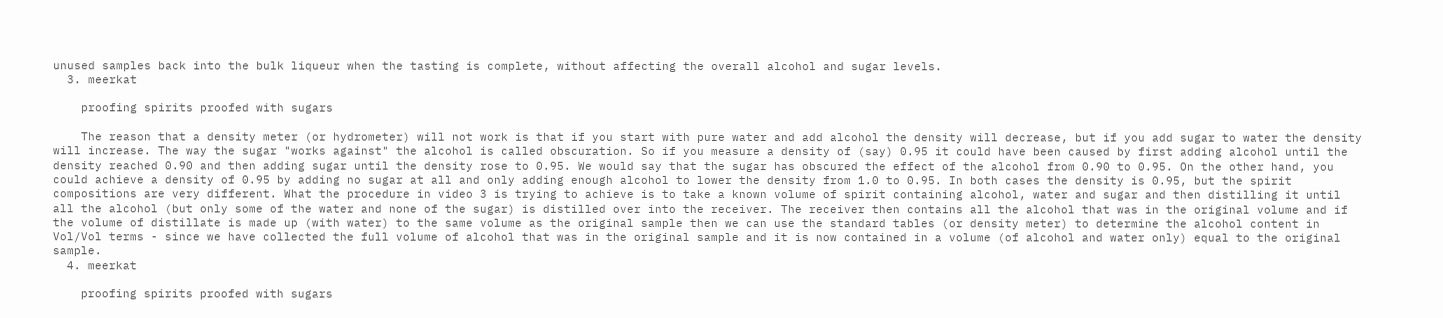unused samples back into the bulk liqueur when the tasting is complete, without affecting the overall alcohol and sugar levels.
  3. meerkat

    proofing spirits proofed with sugars

    The reason that a density meter (or hydrometer) will not work is that if you start with pure water and add alcohol the density will decrease, but if you add sugar to water the density will increase. The way the sugar "works against" the alcohol is called obscuration. So if you measure a density of (say) 0.95 it could have been caused by first adding alcohol until the density reached 0.90 and then adding sugar until the density rose to 0.95. We would say that the sugar has obscured the effect of the alcohol from 0.90 to 0.95. On the other hand, you could achieve a density of 0.95 by adding no sugar at all and only adding enough alcohol to lower the density from 1.0 to 0.95. In both cases the density is 0.95, but the spirit compositions are very different. What the procedure in video 3 is trying to achieve is to take a known volume of spirit containing alcohol, water and sugar and then distilling it until all the alcohol (but only some of the water and none of the sugar) is distilled over into the receiver. The receiver then contains all the alcohol that was in the original volume and if the volume of distillate is made up (with water) to the same volume as the original sample then we can use the standard tables (or density meter) to determine the alcohol content in Vol/Vol terms - since we have collected the full volume of alcohol that was in the original sample and it is now contained in a volume (of alcohol and water only) equal to the original sample.
  4. meerkat

    proofing spirits proofed with sugars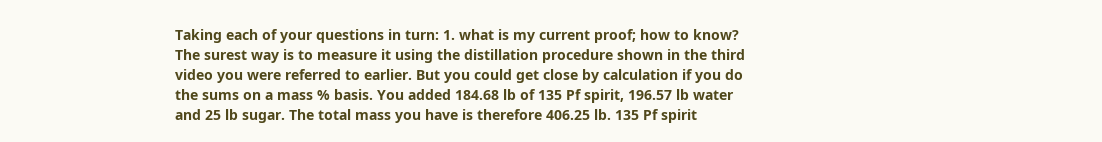Taking each of your questions in turn: 1. what is my current proof; how to know?  The surest way is to measure it using the distillation procedure shown in the third video you were referred to earlier. But you could get close by calculation if you do the sums on a mass % basis. You added 184.68 lb of 135 Pf spirit, 196.57 lb water and 25 lb sugar. The total mass you have is therefore 406.25 lb. 135 Pf spirit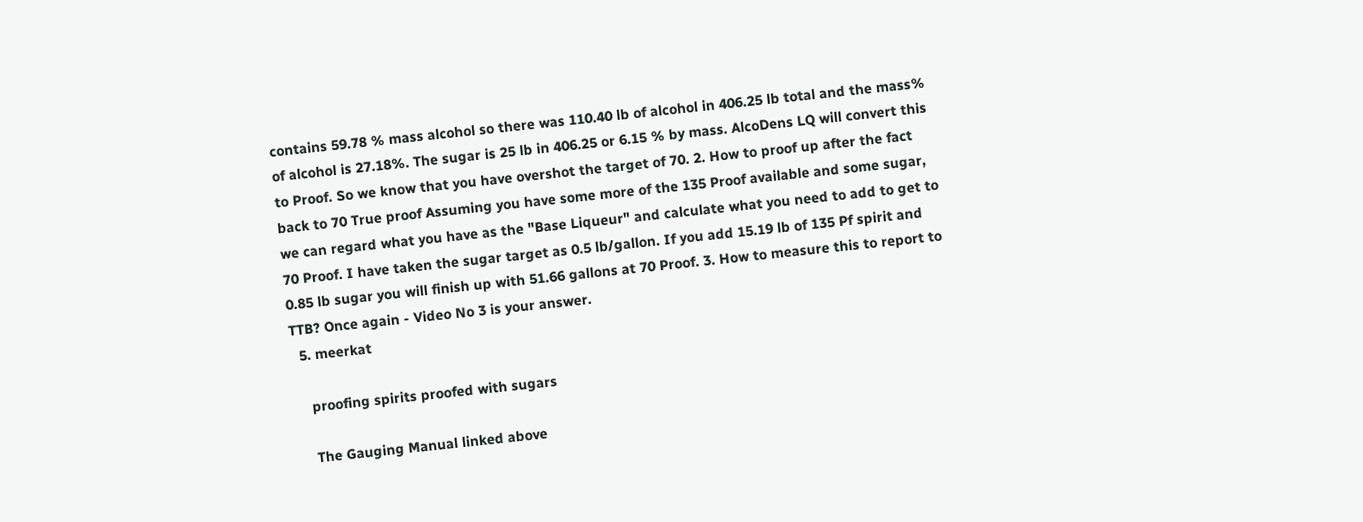contains 59.78 % mass alcohol so there was 110.40 lb of alcohol in 406.25 lb total and the mass% of alcohol is 27.18%. The sugar is 25 lb in 406.25 or 6.15 % by mass. AlcoDens LQ will convert this to Proof. So we know that you have overshot the target of 70. 2. How to proof up after the fact back to 70 True proof Assuming you have some more of the 135 Proof available and some sugar, we can regard what you have as the "Base Liqueur" and calculate what you need to add to get to 70 Proof. I have taken the sugar target as 0.5 lb/gallon. If you add 15.19 lb of 135 Pf spirit and 0.85 lb sugar you will finish up with 51.66 gallons at 70 Proof. 3. How to measure this to report to TTB? Once again - Video No 3 is your answer.
  5. meerkat

    proofing spirits proofed with sugars

    The Gauging Manual linked above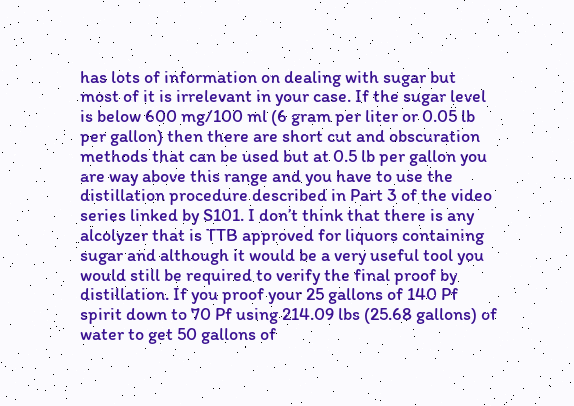has lots of information on dealing with sugar but most of it is irrelevant in your case. If the sugar level is below 600 mg/100 ml (6 gram per liter or 0.05 lb per gallon) then there are short cut and obscuration methods that can be used but at 0.5 lb per gallon you are way above this range and you have to use the distillation procedure described in Part 3 of the video series linked by S101. I don’t think that there is any alcolyzer that is TTB approved for liquors containing sugar and although it would be a very useful tool you would still be required to verify the final proof by distillation. If you proof your 25 gallons of 140 Pf spirit down to 70 Pf using 214.09 lbs (25.68 gallons) of water to get 50 gallons of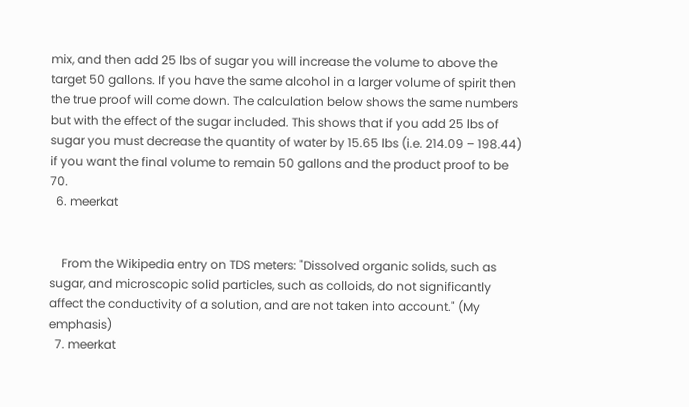mix, and then add 25 lbs of sugar you will increase the volume to above the target 50 gallons. If you have the same alcohol in a larger volume of spirit then the true proof will come down. The calculation below shows the same numbers but with the effect of the sugar included. This shows that if you add 25 lbs of sugar you must decrease the quantity of water by 15.65 lbs (i.e. 214.09 – 198.44) if you want the final volume to remain 50 gallons and the product proof to be 70.
  6. meerkat


    From the Wikipedia entry on TDS meters: "Dissolved organic solids, such as sugar, and microscopic solid particles, such as colloids, do not significantly affect the conductivity of a solution, and are not taken into account." (My emphasis)
  7. meerkat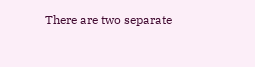There are two separate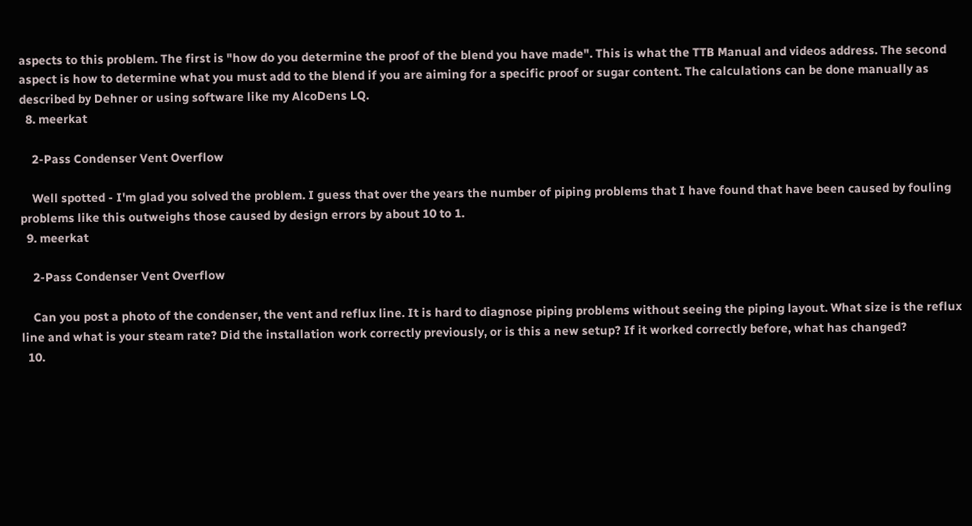aspects to this problem. The first is "how do you determine the proof of the blend you have made". This is what the TTB Manual and videos address. The second aspect is how to determine what you must add to the blend if you are aiming for a specific proof or sugar content. The calculations can be done manually as described by Dehner or using software like my AlcoDens LQ.
  8. meerkat

    2-Pass Condenser Vent Overflow

    Well spotted - I'm glad you solved the problem. I guess that over the years the number of piping problems that I have found that have been caused by fouling problems like this outweighs those caused by design errors by about 10 to 1.
  9. meerkat

    2-Pass Condenser Vent Overflow

    Can you post a photo of the condenser, the vent and reflux line. It is hard to diagnose piping problems without seeing the piping layout. What size is the reflux line and what is your steam rate? Did the installation work correctly previously, or is this a new setup? If it worked correctly before, what has changed?
  10.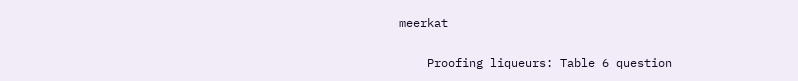meerkat

    Proofing liqueurs: Table 6 question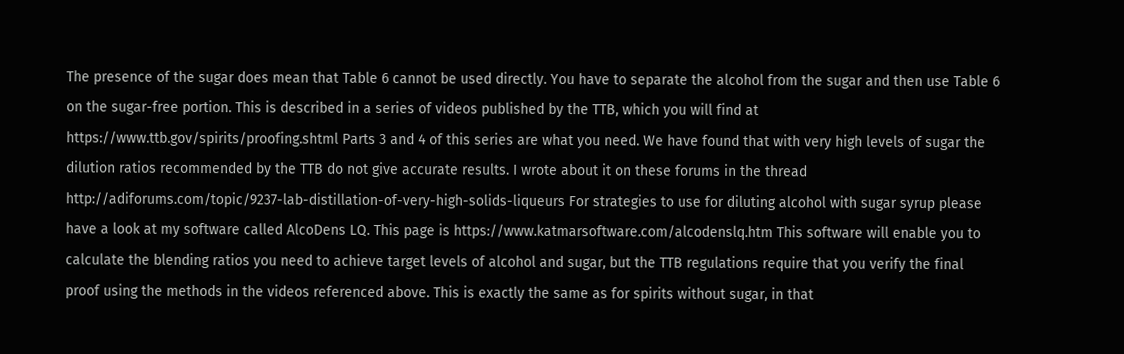The presence of the sugar does mean that Table 6 cannot be used directly. You have to separate the alcohol from the sugar and then use Table 6 on the sugar-free portion. This is described in a series of videos published by the TTB, which you will find at https://www.ttb.gov/spirits/proofing.shtml Parts 3 and 4 of this series are what you need. We have found that with very high levels of sugar the dilution ratios recommended by the TTB do not give accurate results. I wrote about it on these forums in the thread http://adiforums.com/topic/9237-lab-distillation-of-very-high-solids-liqueurs For strategies to use for diluting alcohol with sugar syrup please have a look at my software called AlcoDens LQ. This page is https://www.katmarsoftware.com/alcodenslq.htm This software will enable you to calculate the blending ratios you need to achieve target levels of alcohol and sugar, but the TTB regulations require that you verify the final proof using the methods in the videos referenced above. This is exactly the same as for spirits without sugar, in that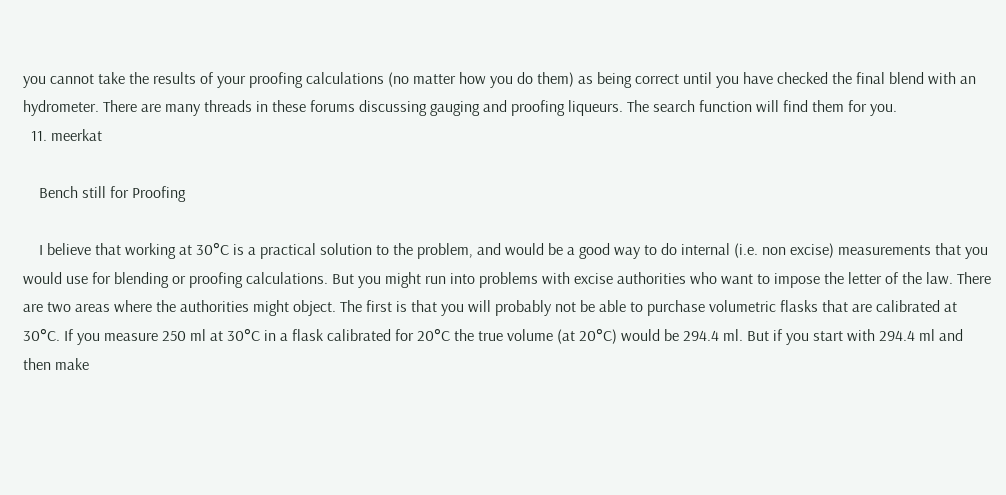you cannot take the results of your proofing calculations (no matter how you do them) as being correct until you have checked the final blend with an hydrometer. There are many threads in these forums discussing gauging and proofing liqueurs. The search function will find them for you.
  11. meerkat

    Bench still for Proofing

    I believe that working at 30°C is a practical solution to the problem, and would be a good way to do internal (i.e. non excise) measurements that you would use for blending or proofing calculations. But you might run into problems with excise authorities who want to impose the letter of the law. There are two areas where the authorities might object. The first is that you will probably not be able to purchase volumetric flasks that are calibrated at 30°C. If you measure 250 ml at 30°C in a flask calibrated for 20°C the true volume (at 20°C) would be 294.4 ml. But if you start with 294.4 ml and then make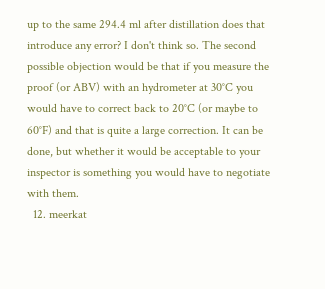up to the same 294.4 ml after distillation does that introduce any error? I don't think so. The second possible objection would be that if you measure the proof (or ABV) with an hydrometer at 30°C you would have to correct back to 20°C (or maybe to 60°F) and that is quite a large correction. It can be done, but whether it would be acceptable to your inspector is something you would have to negotiate with them.
  12. meerkat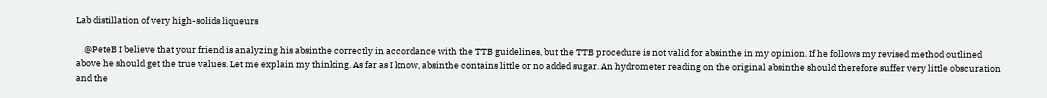Lab distillation of very high-solids liqueurs

    @PeteB I believe that your friend is analyzing his absinthe correctly in accordance with the TTB guidelines, but the TTB procedure is not valid for absinthe in my opinion. If he follows my revised method outlined above he should get the true values. Let me explain my thinking. As far as I know, absinthe contains little or no added sugar. An hydrometer reading on the original absinthe should therefore suffer very little obscuration and the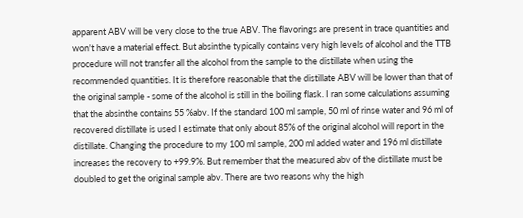apparent ABV will be very close to the true ABV. The flavorings are present in trace quantities and won't have a material effect. But absinthe typically contains very high levels of alcohol and the TTB procedure will not transfer all the alcohol from the sample to the distillate when using the recommended quantities. It is therefore reasonable that the distillate ABV will be lower than that of the original sample - some of the alcohol is still in the boiling flask. I ran some calculations assuming that the absinthe contains 55 %abv. If the standard 100 ml sample, 50 ml of rinse water and 96 ml of recovered distillate is used I estimate that only about 85% of the original alcohol will report in the distillate. Changing the procedure to my 100 ml sample, 200 ml added water and 196 ml distillate increases the recovery to +99.9%. But remember that the measured abv of the distillate must be doubled to get the original sample abv. There are two reasons why the high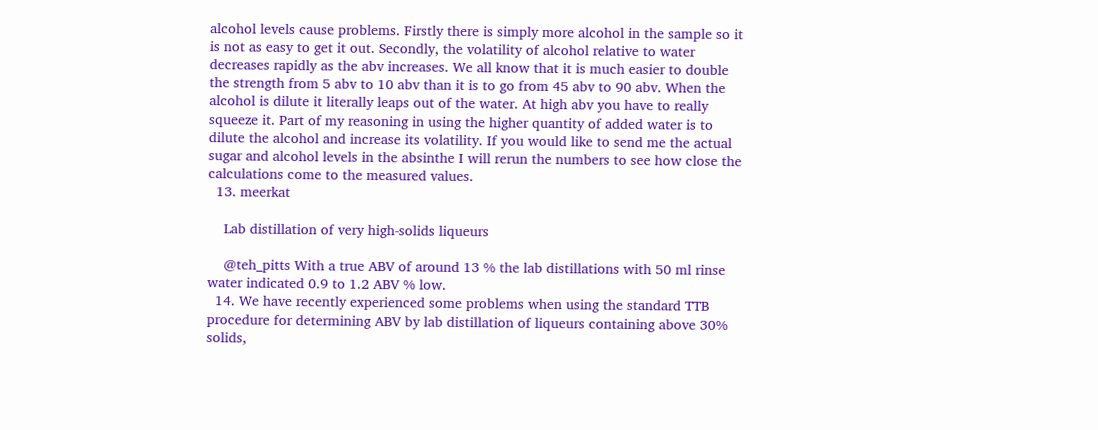alcohol levels cause problems. Firstly there is simply more alcohol in the sample so it is not as easy to get it out. Secondly, the volatility of alcohol relative to water decreases rapidly as the abv increases. We all know that it is much easier to double the strength from 5 abv to 10 abv than it is to go from 45 abv to 90 abv. When the alcohol is dilute it literally leaps out of the water. At high abv you have to really squeeze it. Part of my reasoning in using the higher quantity of added water is to dilute the alcohol and increase its volatility. If you would like to send me the actual sugar and alcohol levels in the absinthe I will rerun the numbers to see how close the calculations come to the measured values.
  13. meerkat

    Lab distillation of very high-solids liqueurs

    @teh_pitts With a true ABV of around 13 % the lab distillations with 50 ml rinse water indicated 0.9 to 1.2 ABV % low.
  14. We have recently experienced some problems when using the standard TTB procedure for determining ABV by lab distillation of liqueurs containing above 30% solids,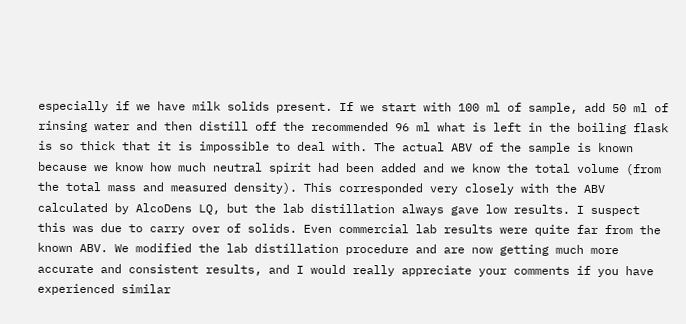especially if we have milk solids present. If we start with 100 ml of sample, add 50 ml of rinsing water and then distill off the recommended 96 ml what is left in the boiling flask is so thick that it is impossible to deal with. The actual ABV of the sample is known because we know how much neutral spirit had been added and we know the total volume (from the total mass and measured density). This corresponded very closely with the ABV calculated by AlcoDens LQ, but the lab distillation always gave low results. I suspect this was due to carry over of solids. Even commercial lab results were quite far from the known ABV. We modified the lab distillation procedure and are now getting much more accurate and consistent results, and I would really appreciate your comments if you have experienced similar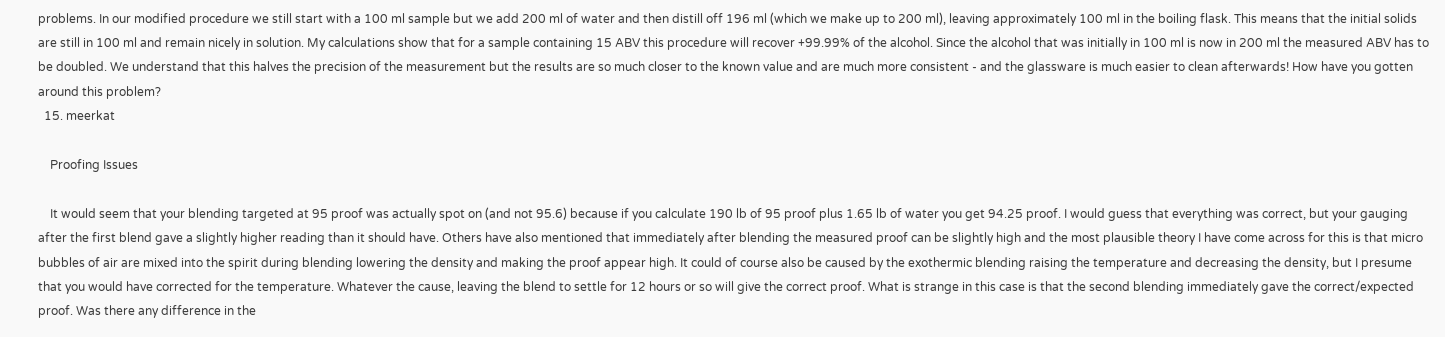problems. In our modified procedure we still start with a 100 ml sample but we add 200 ml of water and then distill off 196 ml (which we make up to 200 ml), leaving approximately 100 ml in the boiling flask. This means that the initial solids are still in 100 ml and remain nicely in solution. My calculations show that for a sample containing 15 ABV this procedure will recover +99.99% of the alcohol. Since the alcohol that was initially in 100 ml is now in 200 ml the measured ABV has to be doubled. We understand that this halves the precision of the measurement but the results are so much closer to the known value and are much more consistent - and the glassware is much easier to clean afterwards! How have you gotten around this problem?
  15. meerkat

    Proofing Issues

    It would seem that your blending targeted at 95 proof was actually spot on (and not 95.6) because if you calculate 190 lb of 95 proof plus 1.65 lb of water you get 94.25 proof. I would guess that everything was correct, but your gauging after the first blend gave a slightly higher reading than it should have. Others have also mentioned that immediately after blending the measured proof can be slightly high and the most plausible theory I have come across for this is that micro bubbles of air are mixed into the spirit during blending lowering the density and making the proof appear high. It could of course also be caused by the exothermic blending raising the temperature and decreasing the density, but I presume that you would have corrected for the temperature. Whatever the cause, leaving the blend to settle for 12 hours or so will give the correct proof. What is strange in this case is that the second blending immediately gave the correct/expected proof. Was there any difference in the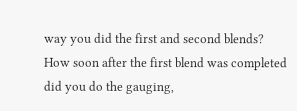way you did the first and second blends? How soon after the first blend was completed did you do the gauging,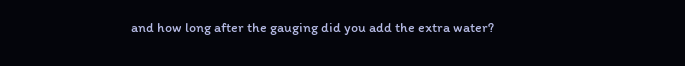and how long after the gauging did you add the extra water?